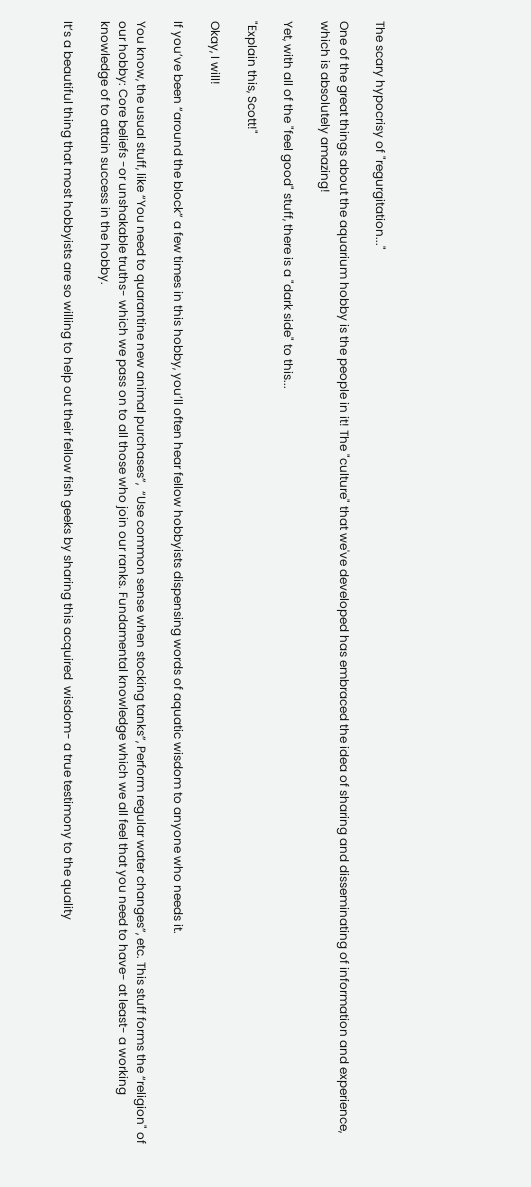The scary hypocrisy of "regurgitation..."

One of the great things about the aquarium hobby is the people in it! The "culture" that we've developed has embraced the idea of sharing and disseminating of information and experience, which is absolutely amazing!

Yet, with all of the "feel good" stuff, there is a "dark side" to this...

"Explain this, Scott!"

Okay, I will!

If you’ve been “around the block” a few times in this hobby, you’ll often hear fellow hobbyists dispensing words of aquatic wisdom to anyone who needs it.

You know, the usual stuff, like “You need to quarantine new animal purchases”,  “Use common sense when stocking tanks”, Perform regular water changes”, etc. This stuff forms the “religion" of our hobby: Core beliefs -or unshakable truths- which we pass on to all those who join our ranks. Fundamental knowledge which we all feel that you need to have- at least- a working knowledge of to attain success in the hobby.

It’s a beautiful thing that most hobbyists are so willing to help out their fellow fish geeks by sharing this acquired  wisdom- a true testimony to the quality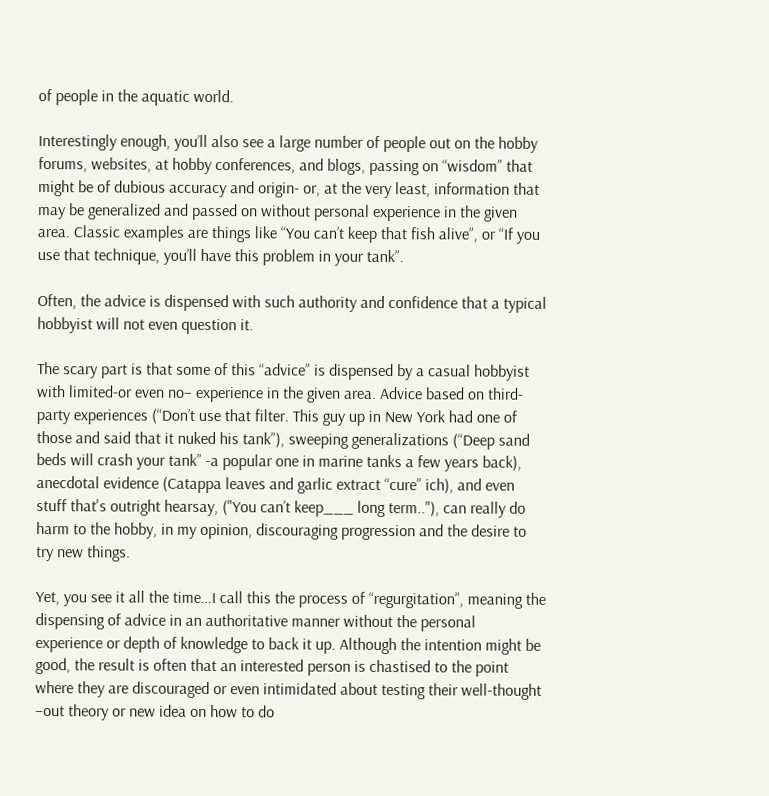of people in the aquatic world.

Interestingly enough, you’ll also see a large number of people out on the hobby forums, websites, at hobby conferences, and blogs, passing on “wisdom” that might be of dubious accuracy and origin- or, at the very least, information that may be generalized and passed on without personal experience in the given area. Classic examples are things like “You can’t keep that fish alive”, or “If you use that technique, you’ll have this problem in your tank”.

Often, the advice is dispensed with such authority and confidence that a typical hobbyist will not even question it.

The scary part is that some of this “advice” is dispensed by a casual hobbyist with limited-or even no– experience in the given area. Advice based on third-party experiences (“Don’t use that filter. This guy up in New York had one of those and said that it nuked his tank”), sweeping generalizations (“Deep sand beds will crash your tank” -a popular one in marine tanks a few years back), anecdotal evidence (Catappa leaves and garlic extract “cure” ich), and even stuff that's outright hearsay, ("You can’t keep___ long term.."), can really do harm to the hobby, in my opinion, discouraging progression and the desire to try new things.

Yet, you see it all the time…I call this the process of “regurgitation”, meaning the dispensing of advice in an authoritative manner without the personal experience or depth of knowledge to back it up. Although the intention might be good, the result is often that an interested person is chastised to the point where they are discouraged or even intimidated about testing their well-thought –out theory or new idea on how to do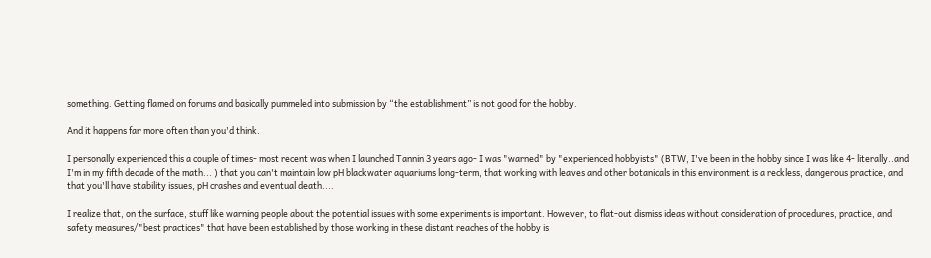something. Getting flamed on forums and basically pummeled into submission by “the establishment” is not good for the hobby.

And it happens far more often than you'd think.

I personally experienced this a couple of times- most recent was when I launched Tannin 3 years ago- I was "warned" by "experienced hobbyists" (BTW, I've been in the hobby since I was like 4- literally..and I'm in my fifth decade of the math... ) that you can't maintain low pH blackwater aquariums long-term, that working with leaves and other botanicals in this environment is a reckless, dangerous practice, and that you'll have stability issues, pH crashes and eventual death....

I realize that, on the surface, stuff like warning people about the potential issues with some experiments is important. However, to flat-out dismiss ideas without consideration of procedures, practice, and safety measures/"best practices" that have been established by those working in these distant reaches of the hobby is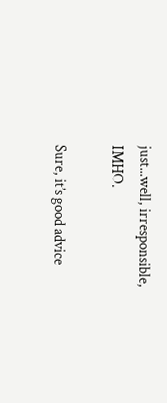just...well, irresponsible, IMHO.

Sure, it’s good advice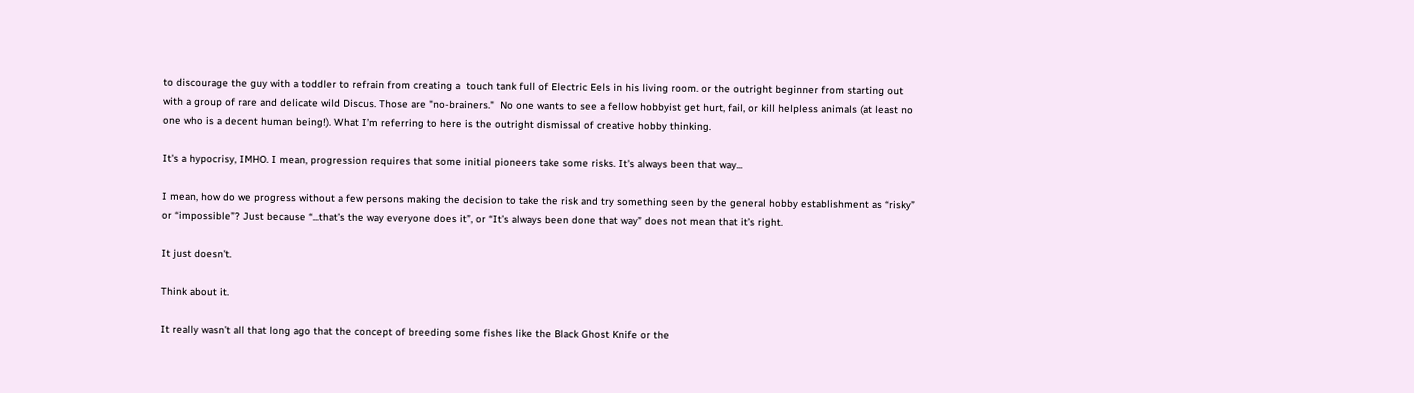to discourage the guy with a toddler to refrain from creating a  touch tank full of Electric Eels in his living room. or the outright beginner from starting out with a group of rare and delicate wild Discus. Those are "no-brainers."  No one wants to see a fellow hobbyist get hurt, fail, or kill helpless animals (at least no one who is a decent human being!). What I’m referring to here is the outright dismissal of creative hobby thinking.

It's a hypocrisy, IMHO. I mean, progression requires that some initial pioneers take some risks. It's always been that way...

I mean, how do we progress without a few persons making the decision to take the risk and try something seen by the general hobby establishment as “risky” or “impossible”? Just because “...that’s the way everyone does it”, or “It’s always been done that way” does not mean that it’s right.

It just doesn't.

Think about it.

It really wasn’t all that long ago that the concept of breeding some fishes like the Black Ghost Knife or the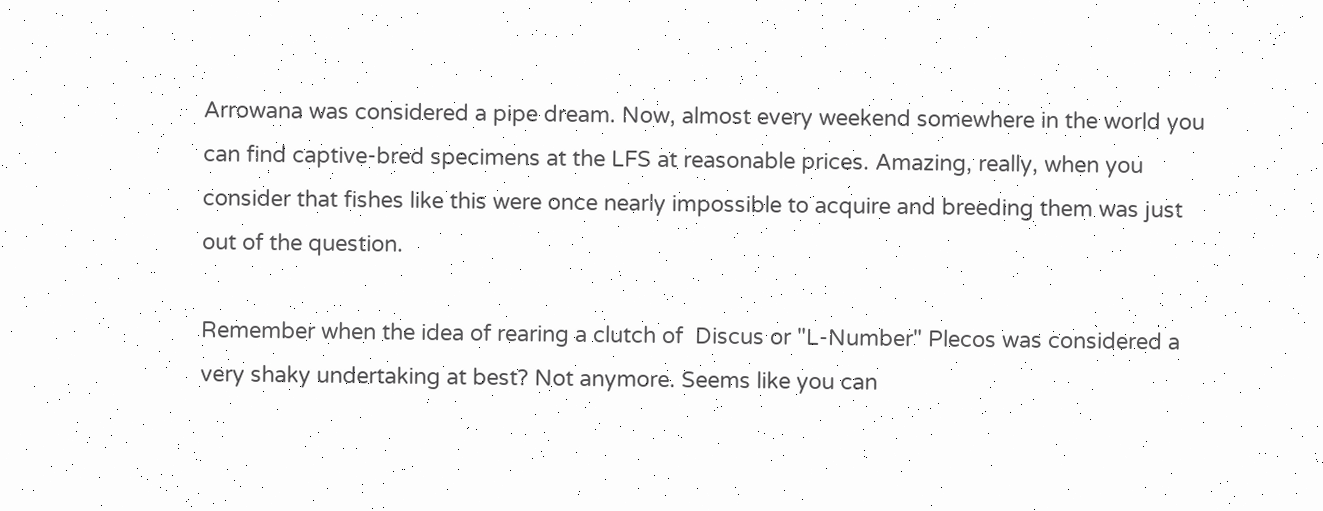Arrowana was considered a pipe dream. Now, almost every weekend somewhere in the world you can find captive-bred specimens at the LFS at reasonable prices. Amazing, really, when you consider that fishes like this were once nearly impossible to acquire and breeding them was just out of the question.

Remember when the idea of rearing a clutch of  Discus or "L-Number" Plecos was considered a very shaky undertaking at best? Not anymore. Seems like you can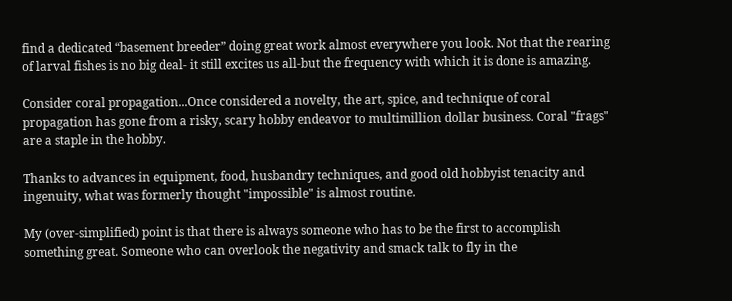find a dedicated “basement breeder” doing great work almost everywhere you look. Not that the rearing of larval fishes is no big deal- it still excites us all-but the frequency with which it is done is amazing.

Consider coral propagation...Once considered a novelty, the art, spice, and technique of coral propagation has gone from a risky, scary hobby endeavor to multimillion dollar business. Coral "frags" are a staple in the hobby.

Thanks to advances in equipment, food, husbandry techniques, and good old hobbyist tenacity and ingenuity, what was formerly thought "impossible" is almost routine.

My (over-simplified) point is that there is always someone who has to be the first to accomplish something great. Someone who can overlook the negativity and smack talk to fly in the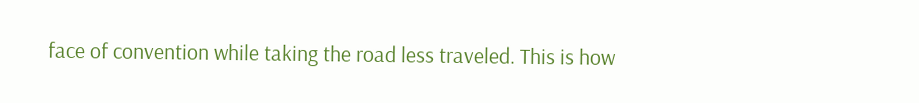face of convention while taking the road less traveled. This is how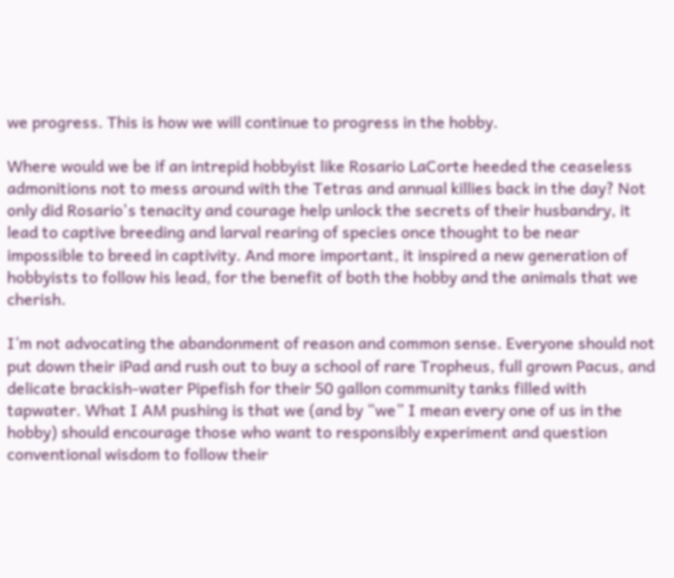we progress. This is how we will continue to progress in the hobby.

Where would we be if an intrepid hobbyist like Rosario LaCorte heeded the ceaseless admonitions not to mess around with the Tetras and annual killies back in the day? Not only did Rosario's tenacity and courage help unlock the secrets of their husbandry, it lead to captive breeding and larval rearing of species once thought to be near impossible to breed in captivity. And more important, it inspired a new generation of hobbyists to follow his lead, for the benefit of both the hobby and the animals that we cherish.

I’m not advocating the abandonment of reason and common sense. Everyone should not put down their iPad and rush out to buy a school of rare Tropheus, full grown Pacus, and delicate brackish-water Pipefish for their 50 gallon community tanks filled with tapwater. What I AM pushing is that we (and by “we” I mean every one of us in the hobby) should encourage those who want to responsibly experiment and question conventional wisdom to follow their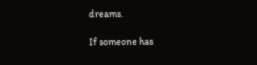dreams.

If someone has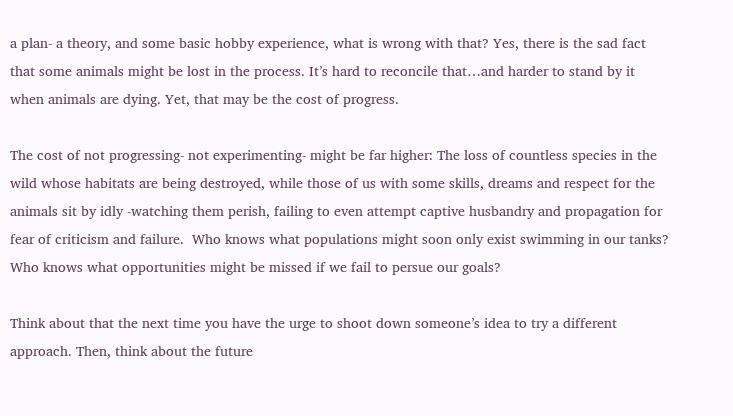a plan- a theory, and some basic hobby experience, what is wrong with that? Yes, there is the sad fact that some animals might be lost in the process. It’s hard to reconcile that…and harder to stand by it when animals are dying. Yet, that may be the cost of progress.

The cost of not progressing- not experimenting- might be far higher: The loss of countless species in the wild whose habitats are being destroyed, while those of us with some skills, dreams and respect for the animals sit by idly -watching them perish, failing to even attempt captive husbandry and propagation for fear of criticism and failure.  Who knows what populations might soon only exist swimming in our tanks? Who knows what opportunities might be missed if we fail to persue our goals?

Think about that the next time you have the urge to shoot down someone’s idea to try a different approach. Then, think about the future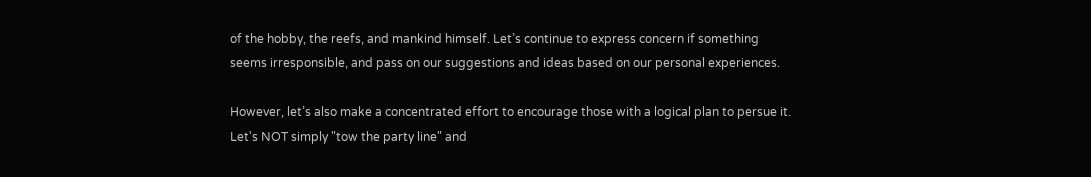of the hobby, the reefs, and mankind himself. Let’s continue to express concern if something seems irresponsible, and pass on our suggestions and ideas based on our personal experiences.

However, let’s also make a concentrated effort to encourage those with a logical plan to persue it. Let's NOT simply "tow the party line" and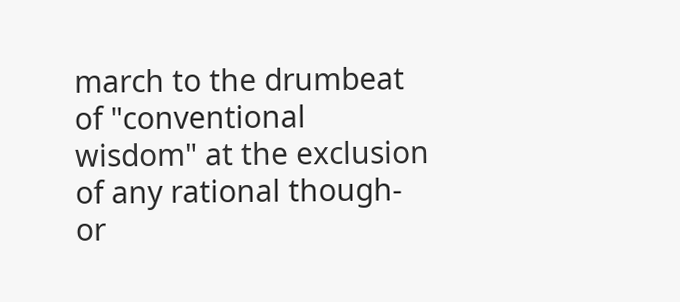march to the drumbeat of "conventional wisdom" at the exclusion of any rational though- or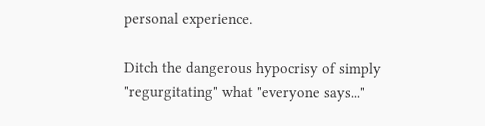personal experience.

Ditch the dangerous hypocrisy of simply "regurgitating" what "everyone says..."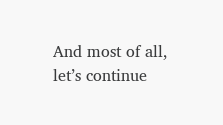And most of all, let’s continue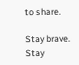to share.

Stay brave. Stay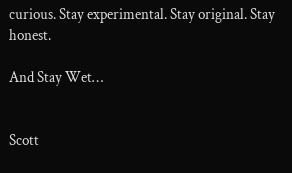curious. Stay experimental. Stay original. Stay honest.

And Stay Wet…


Scott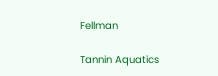Fellman

Tannin Aquatics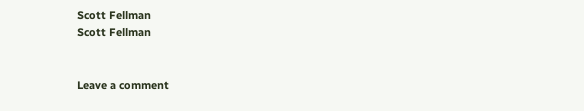Scott Fellman
Scott Fellman


Leave a comment